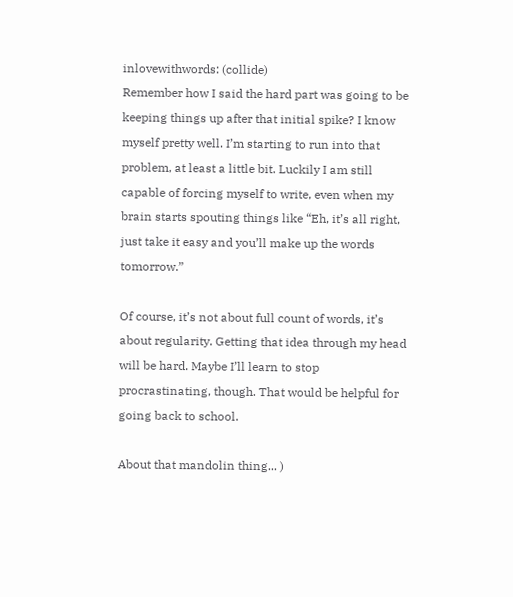inlovewithwords: (collide)
Remember how I said the hard part was going to be keeping things up after that initial spike? I know myself pretty well. I’m starting to run into that problem, at least a little bit. Luckily I am still capable of forcing myself to write, even when my brain starts spouting things like “Eh, it’s all right, just take it easy and you’ll make up the words tomorrow.”

Of course, it’s not about full count of words, it’s about regularity. Getting that idea through my head will be hard. Maybe I’ll learn to stop procrastinating, though. That would be helpful for going back to school.

About that mandolin thing... )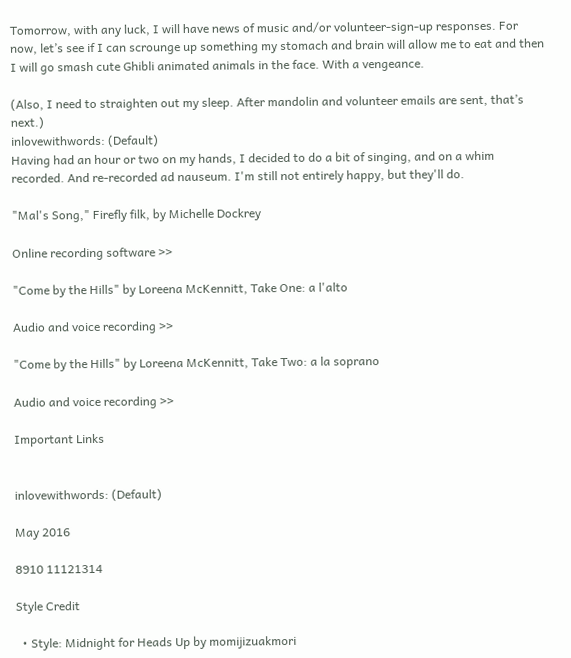Tomorrow, with any luck, I will have news of music and/or volunteer-sign-up responses. For now, let’s see if I can scrounge up something my stomach and brain will allow me to eat and then I will go smash cute Ghibli animated animals in the face. With a vengeance.

(Also, I need to straighten out my sleep. After mandolin and volunteer emails are sent, that’s next.)
inlovewithwords: (Default)
Having had an hour or two on my hands, I decided to do a bit of singing, and on a whim recorded. And re-recorded ad nauseum. I'm still not entirely happy, but they'll do.

"Mal's Song," Firefly filk, by Michelle Dockrey

Online recording software >>

"Come by the Hills" by Loreena McKennitt, Take One: a l'alto

Audio and voice recording >>

"Come by the Hills" by Loreena McKennitt, Take Two: a la soprano

Audio and voice recording >>

Important Links


inlovewithwords: (Default)

May 2016

8910 11121314

Style Credit

  • Style: Midnight for Heads Up by momijizuakmori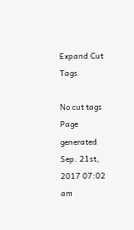Expand Cut Tags

No cut tags
Page generated Sep. 21st, 2017 07:02 am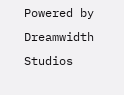Powered by Dreamwidth Studios